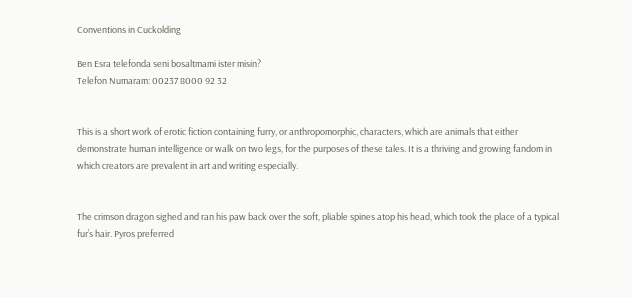Conventions in Cuckolding

Ben Esra telefonda seni bosaltmami ister misin?
Telefon Numaram: 00237 8000 92 32


This is a short work of erotic fiction containing furry, or anthropomorphic, characters, which are animals that either demonstrate human intelligence or walk on two legs, for the purposes of these tales. It is a thriving and growing fandom in which creators are prevalent in art and writing especially.


The crimson dragon sighed and ran his paw back over the soft, pliable spines atop his head, which took the place of a typical fur’s hair. Pyros preferred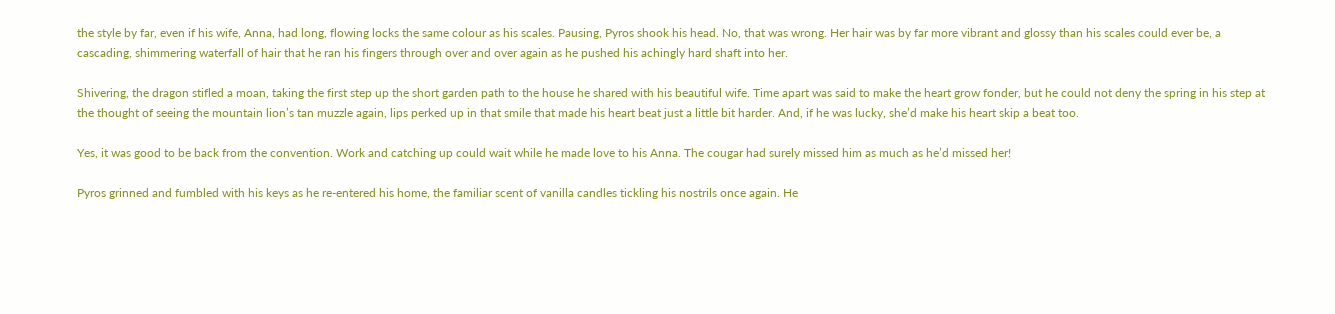the style by far, even if his wife, Anna, had long, flowing locks the same colour as his scales. Pausing, Pyros shook his head. No, that was wrong. Her hair was by far more vibrant and glossy than his scales could ever be, a cascading, shimmering waterfall of hair that he ran his fingers through over and over again as he pushed his achingly hard shaft into her.

Shivering, the dragon stifled a moan, taking the first step up the short garden path to the house he shared with his beautiful wife. Time apart was said to make the heart grow fonder, but he could not deny the spring in his step at the thought of seeing the mountain lion’s tan muzzle again, lips perked up in that smile that made his heart beat just a little bit harder. And, if he was lucky, she’d make his heart skip a beat too.

Yes, it was good to be back from the convention. Work and catching up could wait while he made love to his Anna. The cougar had surely missed him as much as he’d missed her!

Pyros grinned and fumbled with his keys as he re-entered his home, the familiar scent of vanilla candles tickling his nostrils once again. He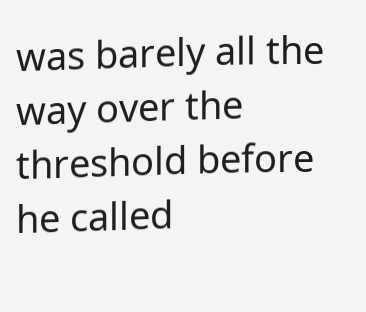was barely all the way over the threshold before he called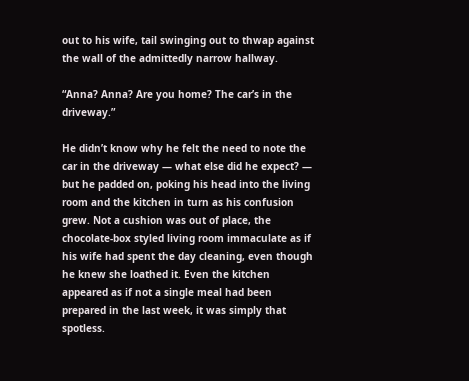out to his wife, tail swinging out to thwap against the wall of the admittedly narrow hallway.

“Anna? Anna? Are you home? The car’s in the driveway.”

He didn’t know why he felt the need to note the car in the driveway — what else did he expect? — but he padded on, poking his head into the living room and the kitchen in turn as his confusion grew. Not a cushion was out of place, the chocolate-box styled living room immaculate as if his wife had spent the day cleaning, even though he knew she loathed it. Even the kitchen appeared as if not a single meal had been prepared in the last week, it was simply that spotless.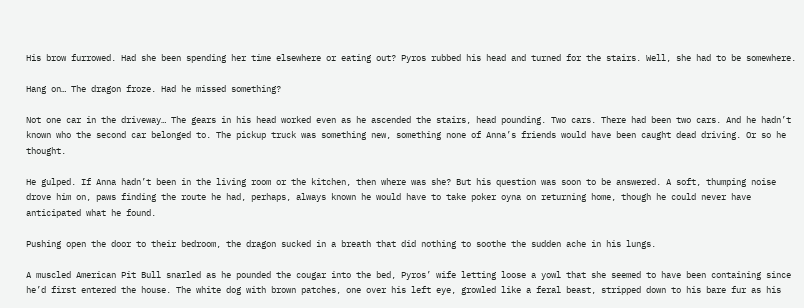His brow furrowed. Had she been spending her time elsewhere or eating out? Pyros rubbed his head and turned for the stairs. Well, she had to be somewhere.

Hang on… The dragon froze. Had he missed something?

Not one car in the driveway… The gears in his head worked even as he ascended the stairs, head pounding. Two cars. There had been two cars. And he hadn’t known who the second car belonged to. The pickup truck was something new, something none of Anna’s friends would have been caught dead driving. Or so he thought.

He gulped. If Anna hadn’t been in the living room or the kitchen, then where was she? But his question was soon to be answered. A soft, thumping noise drove him on, paws finding the route he had, perhaps, always known he would have to take poker oyna on returning home, though he could never have anticipated what he found.

Pushing open the door to their bedroom, the dragon sucked in a breath that did nothing to soothe the sudden ache in his lungs.

A muscled American Pit Bull snarled as he pounded the cougar into the bed, Pyros’ wife letting loose a yowl that she seemed to have been containing since he’d first entered the house. The white dog with brown patches, one over his left eye, growled like a feral beast, stripped down to his bare fur as his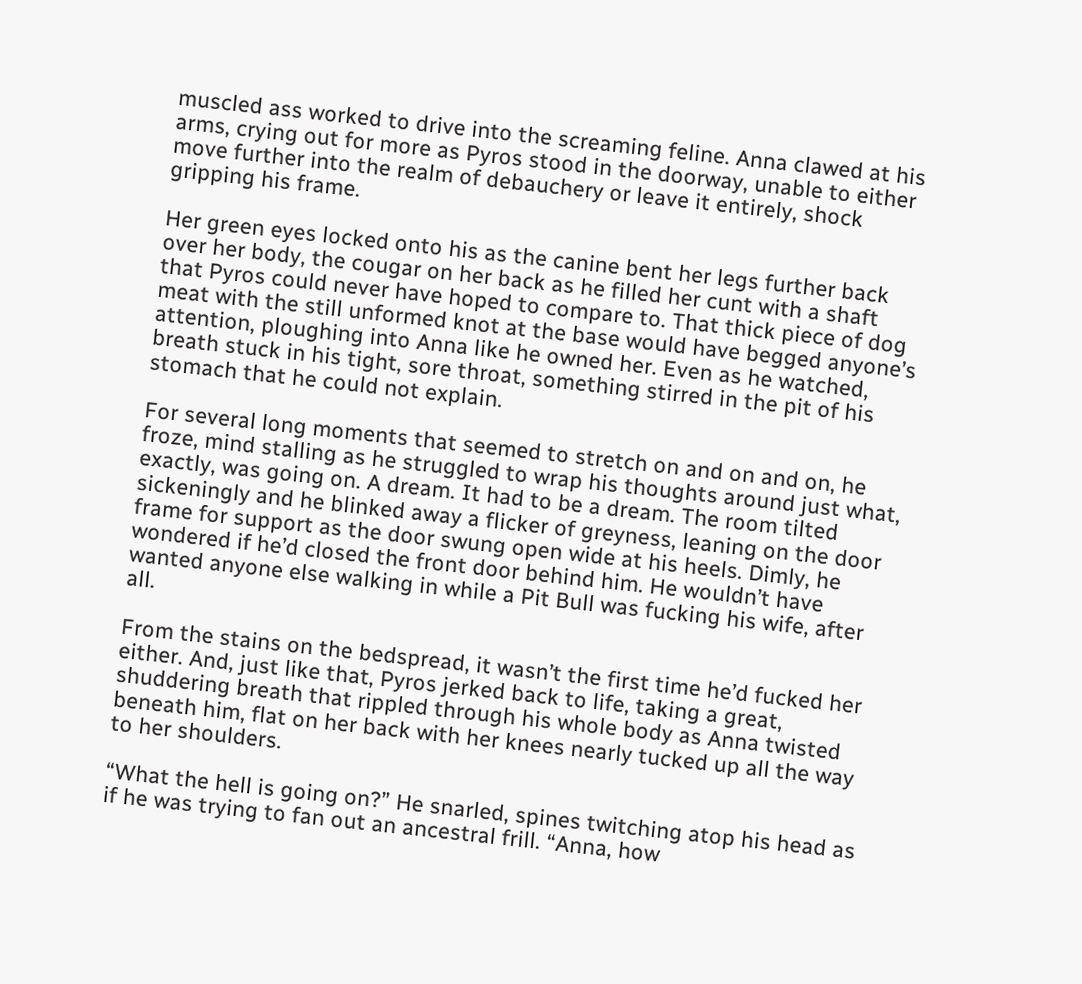muscled ass worked to drive into the screaming feline. Anna clawed at his arms, crying out for more as Pyros stood in the doorway, unable to either move further into the realm of debauchery or leave it entirely, shock gripping his frame.

Her green eyes locked onto his as the canine bent her legs further back over her body, the cougar on her back as he filled her cunt with a shaft that Pyros could never have hoped to compare to. That thick piece of dog meat with the still unformed knot at the base would have begged anyone’s attention, ploughing into Anna like he owned her. Even as he watched, breath stuck in his tight, sore throat, something stirred in the pit of his stomach that he could not explain.

For several long moments that seemed to stretch on and on and on, he froze, mind stalling as he struggled to wrap his thoughts around just what, exactly, was going on. A dream. It had to be a dream. The room tilted sickeningly and he blinked away a flicker of greyness, leaning on the door frame for support as the door swung open wide at his heels. Dimly, he wondered if he’d closed the front door behind him. He wouldn’t have wanted anyone else walking in while a Pit Bull was fucking his wife, after all.

From the stains on the bedspread, it wasn’t the first time he’d fucked her either. And, just like that, Pyros jerked back to life, taking a great, shuddering breath that rippled through his whole body as Anna twisted beneath him, flat on her back with her knees nearly tucked up all the way to her shoulders.

“What the hell is going on?” He snarled, spines twitching atop his head as if he was trying to fan out an ancestral frill. “Anna, how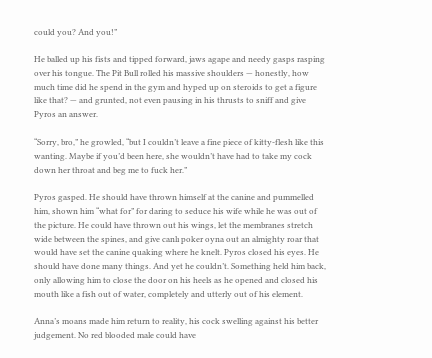could you? And you!”

He balled up his fists and tipped forward, jaws agape and needy gasps rasping over his tongue. The Pit Bull rolled his massive shoulders — honestly, how much time did he spend in the gym and hyped up on steroids to get a figure like that? — and grunted, not even pausing in his thrusts to sniff and give Pyros an answer.

“Sorry, bro,” he growled, “but I couldn’t leave a fine piece of kitty-flesh like this wanting. Maybe if you’d been here, she wouldn’t have had to take my cock down her throat and beg me to fuck her.”

Pyros gasped. He should have thrown himself at the canine and pummelled him, shown him “what for” for daring to seduce his wife while he was out of the picture. He could have thrown out his wings, let the membranes stretch wide between the spines, and give canlı poker oyna out an almighty roar that would have set the canine quaking where he knelt. Pyros closed his eyes. He should have done many things. And yet he couldn’t. Something held him back, only allowing him to close the door on his heels as he opened and closed his mouth like a fish out of water, completely and utterly out of his element.

Anna’s moans made him return to reality, his cock swelling against his better judgement. No red blooded male could have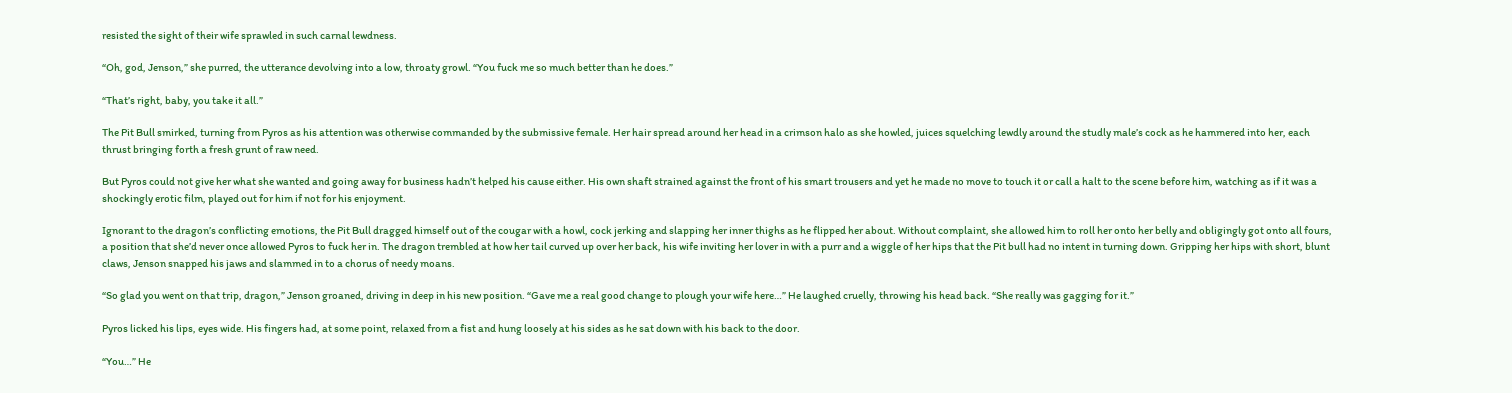resisted the sight of their wife sprawled in such carnal lewdness.

“Oh, god, Jenson,” she purred, the utterance devolving into a low, throaty growl. “You fuck me so much better than he does.”

“That’s right, baby, you take it all.”

The Pit Bull smirked, turning from Pyros as his attention was otherwise commanded by the submissive female. Her hair spread around her head in a crimson halo as she howled, juices squelching lewdly around the studly male’s cock as he hammered into her, each thrust bringing forth a fresh grunt of raw need.

But Pyros could not give her what she wanted and going away for business hadn’t helped his cause either. His own shaft strained against the front of his smart trousers and yet he made no move to touch it or call a halt to the scene before him, watching as if it was a shockingly erotic film, played out for him if not for his enjoyment.

Ignorant to the dragon’s conflicting emotions, the Pit Bull dragged himself out of the cougar with a howl, cock jerking and slapping her inner thighs as he flipped her about. Without complaint, she allowed him to roll her onto her belly and obligingly got onto all fours, a position that she’d never once allowed Pyros to fuck her in. The dragon trembled at how her tail curved up over her back, his wife inviting her lover in with a purr and a wiggle of her hips that the Pit bull had no intent in turning down. Gripping her hips with short, blunt claws, Jenson snapped his jaws and slammed in to a chorus of needy moans.

“So glad you went on that trip, dragon,” Jenson groaned, driving in deep in his new position. “Gave me a real good change to plough your wife here…” He laughed cruelly, throwing his head back. “She really was gagging for it.”

Pyros licked his lips, eyes wide. His fingers had, at some point, relaxed from a fist and hung loosely at his sides as he sat down with his back to the door.

“You…” He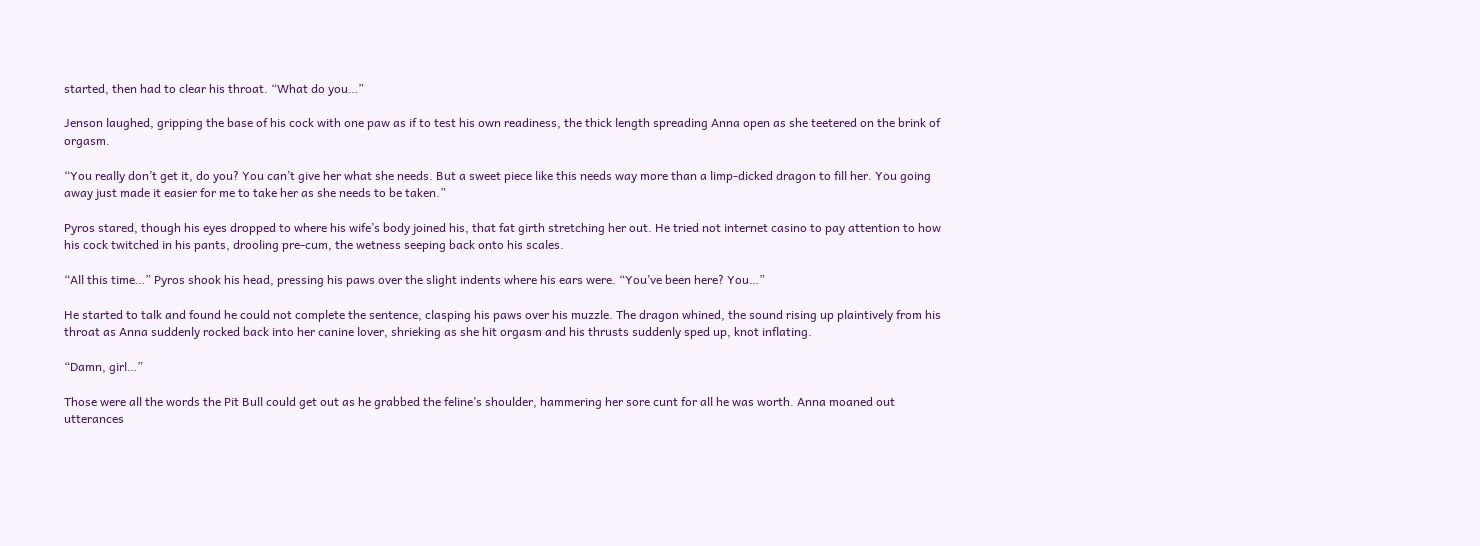started, then had to clear his throat. “What do you…”

Jenson laughed, gripping the base of his cock with one paw as if to test his own readiness, the thick length spreading Anna open as she teetered on the brink of orgasm.

“You really don’t get it, do you? You can’t give her what she needs. But a sweet piece like this needs way more than a limp-dicked dragon to fill her. You going away just made it easier for me to take her as she needs to be taken.”

Pyros stared, though his eyes dropped to where his wife’s body joined his, that fat girth stretching her out. He tried not internet casino to pay attention to how his cock twitched in his pants, drooling pre-cum, the wetness seeping back onto his scales.

“All this time…” Pyros shook his head, pressing his paws over the slight indents where his ears were. “You’ve been here? You…”

He started to talk and found he could not complete the sentence, clasping his paws over his muzzle. The dragon whined, the sound rising up plaintively from his throat as Anna suddenly rocked back into her canine lover, shrieking as she hit orgasm and his thrusts suddenly sped up, knot inflating.

“Damn, girl…”

Those were all the words the Pit Bull could get out as he grabbed the feline’s shoulder, hammering her sore cunt for all he was worth. Anna moaned out utterances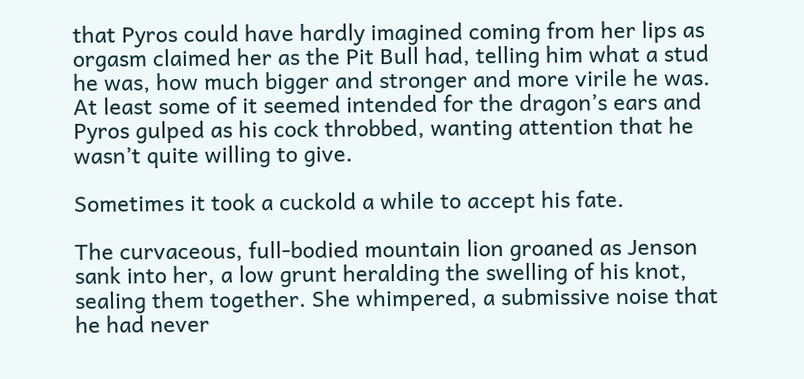that Pyros could have hardly imagined coming from her lips as orgasm claimed her as the Pit Bull had, telling him what a stud he was, how much bigger and stronger and more virile he was. At least some of it seemed intended for the dragon’s ears and Pyros gulped as his cock throbbed, wanting attention that he wasn’t quite willing to give.

Sometimes it took a cuckold a while to accept his fate.

The curvaceous, full-bodied mountain lion groaned as Jenson sank into her, a low grunt heralding the swelling of his knot, sealing them together. She whimpered, a submissive noise that he had never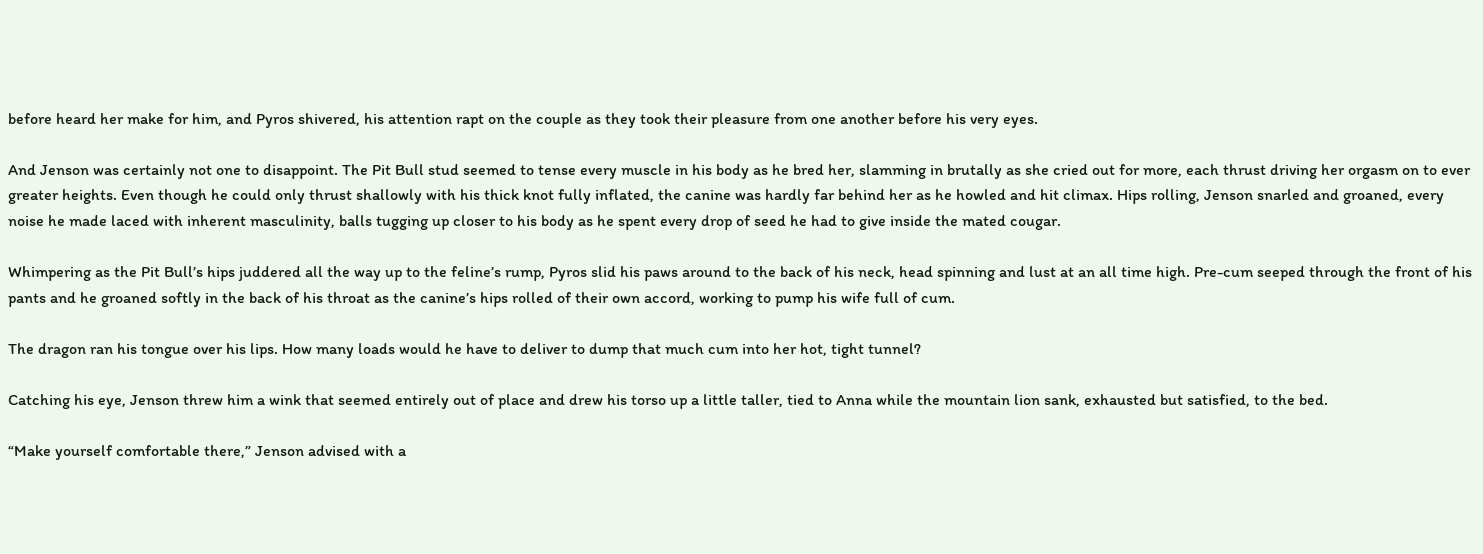before heard her make for him, and Pyros shivered, his attention rapt on the couple as they took their pleasure from one another before his very eyes.

And Jenson was certainly not one to disappoint. The Pit Bull stud seemed to tense every muscle in his body as he bred her, slamming in brutally as she cried out for more, each thrust driving her orgasm on to ever greater heights. Even though he could only thrust shallowly with his thick knot fully inflated, the canine was hardly far behind her as he howled and hit climax. Hips rolling, Jenson snarled and groaned, every noise he made laced with inherent masculinity, balls tugging up closer to his body as he spent every drop of seed he had to give inside the mated cougar.

Whimpering as the Pit Bull’s hips juddered all the way up to the feline’s rump, Pyros slid his paws around to the back of his neck, head spinning and lust at an all time high. Pre-cum seeped through the front of his pants and he groaned softly in the back of his throat as the canine’s hips rolled of their own accord, working to pump his wife full of cum.

The dragon ran his tongue over his lips. How many loads would he have to deliver to dump that much cum into her hot, tight tunnel?

Catching his eye, Jenson threw him a wink that seemed entirely out of place and drew his torso up a little taller, tied to Anna while the mountain lion sank, exhausted but satisfied, to the bed.

“Make yourself comfortable there,” Jenson advised with a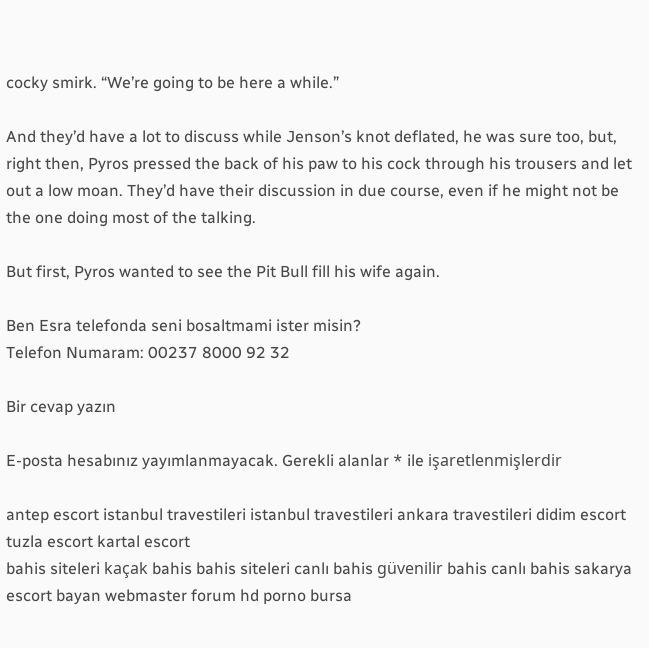cocky smirk. “We’re going to be here a while.”

And they’d have a lot to discuss while Jenson’s knot deflated, he was sure too, but, right then, Pyros pressed the back of his paw to his cock through his trousers and let out a low moan. They’d have their discussion in due course, even if he might not be the one doing most of the talking.

But first, Pyros wanted to see the Pit Bull fill his wife again.

Ben Esra telefonda seni bosaltmami ister misin?
Telefon Numaram: 00237 8000 92 32

Bir cevap yazın

E-posta hesabınız yayımlanmayacak. Gerekli alanlar * ile işaretlenmişlerdir

antep escort istanbul travestileri istanbul travestileri ankara travestileri didim escort tuzla escort kartal escort
bahis siteleri kaçak bahis bahis siteleri canlı bahis güvenilir bahis canlı bahis sakarya escort bayan webmaster forum hd porno bursa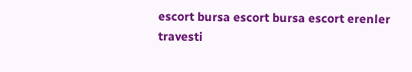escort bursa escort bursa escort erenler travesti